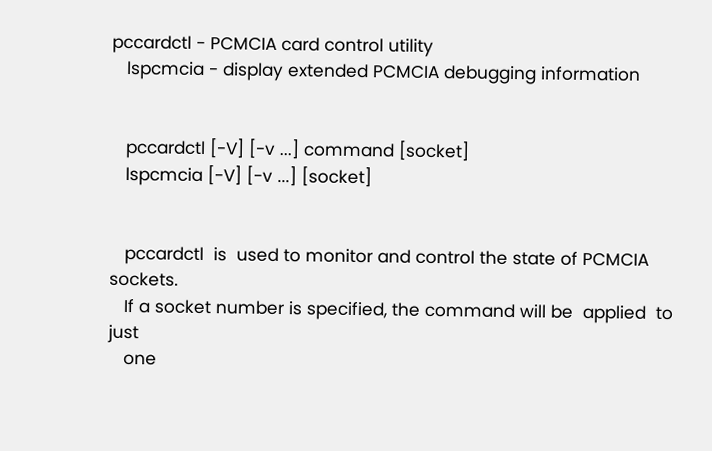pccardctl - PCMCIA card control utility
   lspcmcia - display extended PCMCIA debugging information


   pccardctl [-V] [-v ...] command [socket]
   lspcmcia [-V] [-v ...] [socket]


   pccardctl  is  used to monitor and control the state of PCMCIA sockets.
   If a socket number is specified, the command will be  applied  to  just
   one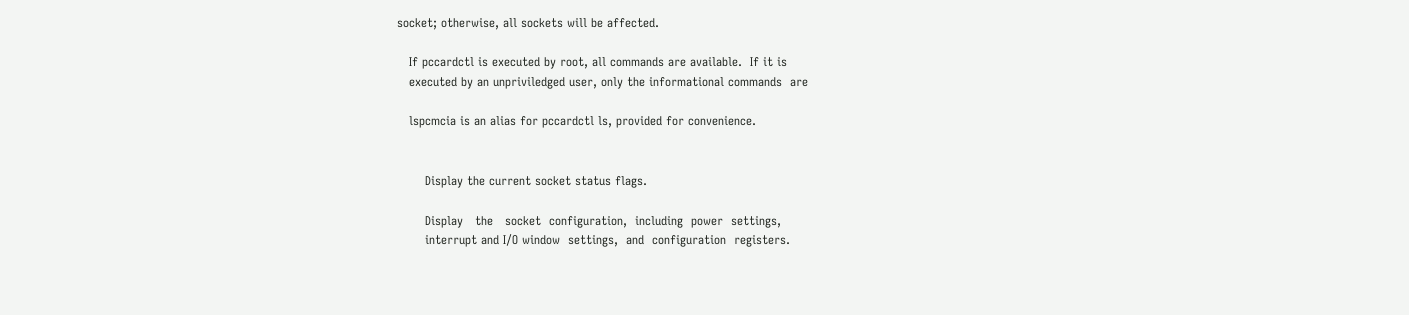socket; otherwise, all sockets will be affected.

   If pccardctl is executed by root, all commands are available.  If it is
   executed by an unpriviledged user, only the informational commands  are

   lspcmcia is an alias for pccardctl ls, provided for convenience.


       Display the current socket status flags.

       Display   the   socket  configuration,  including  power  settings,
       interrupt and I/O window  settings,  and  configuration  registers.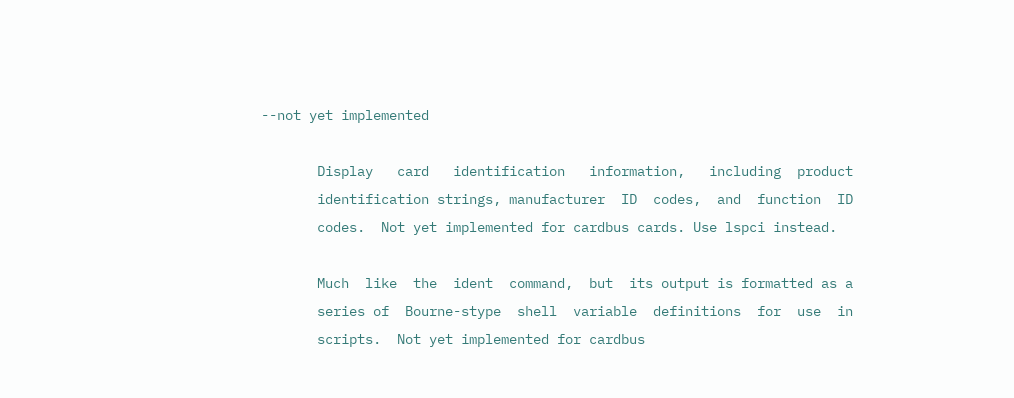--not yet implemented

       Display   card   identification   information,   including  product
       identification strings, manufacturer  ID  codes,  and  function  ID
       codes.  Not yet implemented for cardbus cards. Use lspci instead.

       Much  like  the  ident  command,  but  its output is formatted as a
       series of  Bourne-stype  shell  variable  definitions  for  use  in
       scripts.  Not yet implemented for cardbus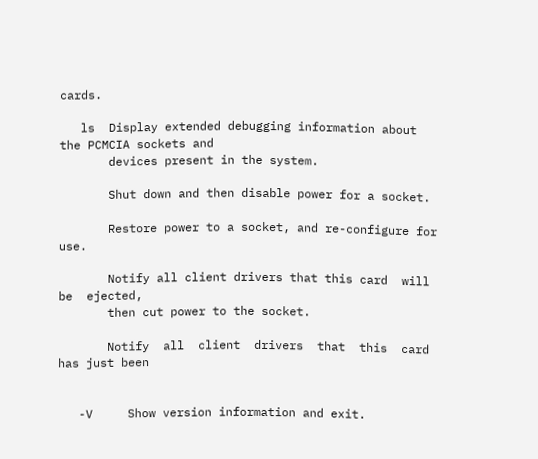cards.

   ls  Display extended debugging information about the PCMCIA sockets and
       devices present in the system.

       Shut down and then disable power for a socket.

       Restore power to a socket, and re-configure for use.

       Notify all client drivers that this card  will  be  ejected,
       then cut power to the socket.

       Notify  all  client  drivers  that  this  card has just been


   -V     Show version information and exit.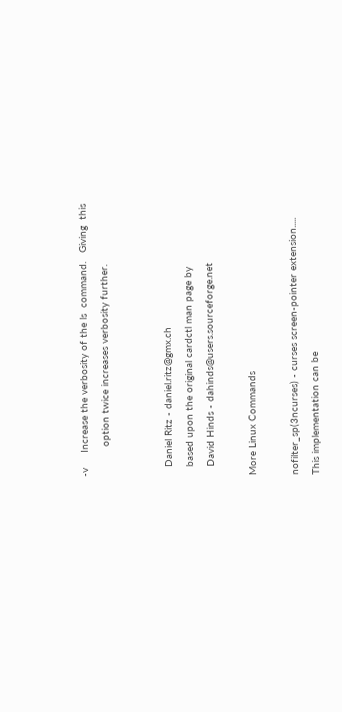-v     Increase the verbosity of the ls  command.   Giving  this
          option twice increases verbosity further.


   Daniel Ritz - daniel.ritz@gmx.ch
   based upon the original cardctl man page by
   David Hinds - dahinds@users.sourceforge.net

More Linux Commands

nofilter_sp(3ncurses) - curses screen-pointer extension.....
This implementation can be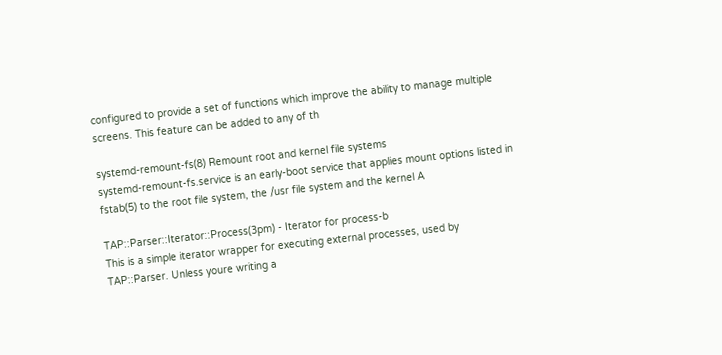configured to provide a set of functions which improve the ability to manage multiple screens. This feature can be added to any of th

systemd-remount-fs(8) Remount root and kernel file systems
systemd-remount-fs.service is an early-boot service that applies mount options listed in fstab(5) to the root file system, the /usr file system and the kernel A

TAP::Parser::Iterator::Process(3pm) - Iterator for process-b
This is a simple iterator wrapper for executing external processes, used by TAP::Parser. Unless youre writing a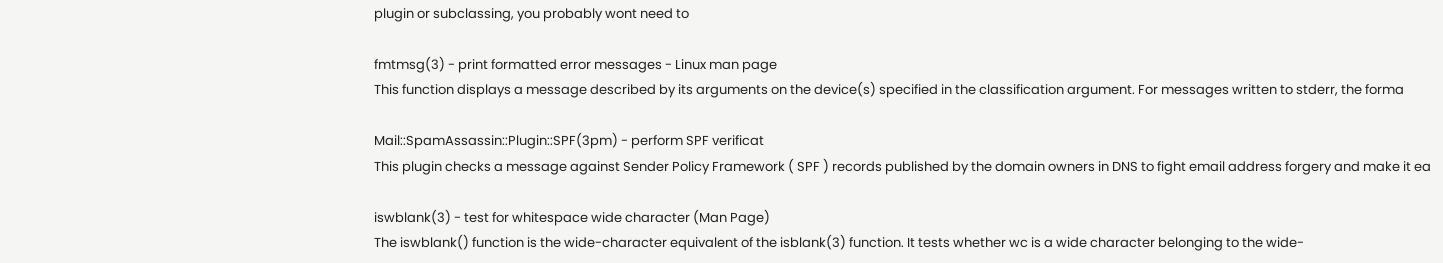plugin or subclassing, you probably wont need to

fmtmsg(3) - print formatted error messages - Linux man page
This function displays a message described by its arguments on the device(s) specified in the classification argument. For messages written to stderr, the forma

Mail::SpamAssassin::Plugin::SPF(3pm) - perform SPF verificat
This plugin checks a message against Sender Policy Framework ( SPF ) records published by the domain owners in DNS to fight email address forgery and make it ea

iswblank(3) - test for whitespace wide character (Man Page)
The iswblank() function is the wide-character equivalent of the isblank(3) function. It tests whether wc is a wide character belonging to the wide-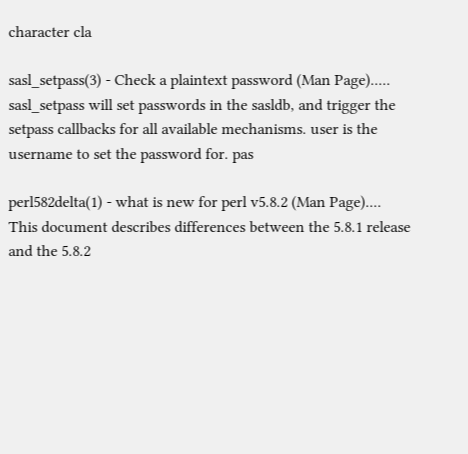character cla

sasl_setpass(3) - Check a plaintext password (Man Page).....
sasl_setpass will set passwords in the sasldb, and trigger the setpass callbacks for all available mechanisms. user is the username to set the password for. pas

perl582delta(1) - what is new for perl v5.8.2 (Man Page)....
This document describes differences between the 5.8.1 release and the 5.8.2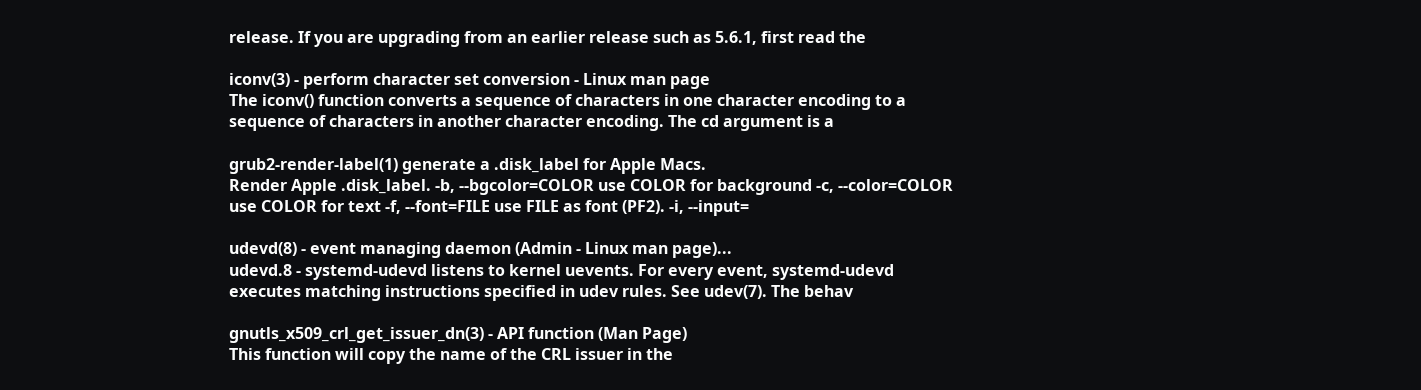release. If you are upgrading from an earlier release such as 5.6.1, first read the

iconv(3) - perform character set conversion - Linux man page
The iconv() function converts a sequence of characters in one character encoding to a sequence of characters in another character encoding. The cd argument is a

grub2-render-label(1) generate a .disk_label for Apple Macs.
Render Apple .disk_label. -b, --bgcolor=COLOR use COLOR for background -c, --color=COLOR use COLOR for text -f, --font=FILE use FILE as font (PF2). -i, --input=

udevd(8) - event managing daemon (Admin - Linux man page)...
udevd.8 - systemd-udevd listens to kernel uevents. For every event, systemd-udevd executes matching instructions specified in udev rules. See udev(7). The behav

gnutls_x509_crl_get_issuer_dn(3) - API function (Man Page)
This function will copy the name of the CRL issuer in the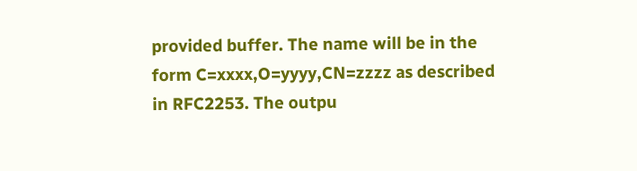provided buffer. The name will be in the form C=xxxx,O=yyyy,CN=zzzz as described in RFC2253. The outpu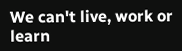We can't live, work or learn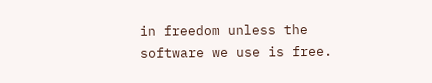in freedom unless the software we use is free.